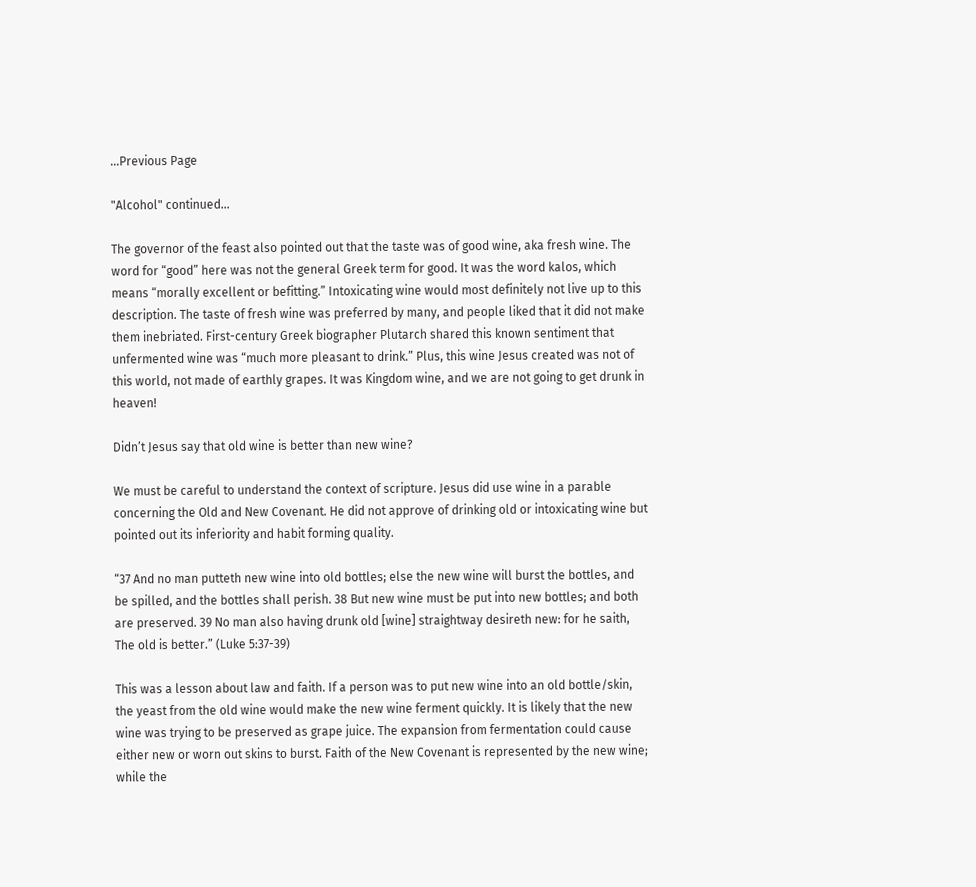...Previous Page

"Alcohol" continued...

The governor of the feast also pointed out that the taste was of good wine, aka fresh wine. The word for “good” here was not the general Greek term for good. It was the word kalos, which means “morally excellent or befitting.” Intoxicating wine would most definitely not live up to this description. The taste of fresh wine was preferred by many, and people liked that it did not make them inebriated. First-century Greek biographer Plutarch shared this known sentiment that unfermented wine was “much more pleasant to drink.” Plus, this wine Jesus created was not of this world, not made of earthly grapes. It was Kingdom wine, and we are not going to get drunk in heaven!

Didn’t Jesus say that old wine is better than new wine?

We must be careful to understand the context of scripture. Jesus did use wine in a parable concerning the Old and New Covenant. He did not approve of drinking old or intoxicating wine but pointed out its inferiority and habit forming quality.

“37 And no man putteth new wine into old bottles; else the new wine will burst the bottles, and be spilled, and the bottles shall perish. 38 But new wine must be put into new bottles; and both are preserved. 39 No man also having drunk old [wine] straightway desireth new: for he saith, The old is better.” (Luke 5:37-39)

This was a lesson about law and faith. If a person was to put new wine into an old bottle/skin, the yeast from the old wine would make the new wine ferment quickly. It is likely that the new wine was trying to be preserved as grape juice. The expansion from fermentation could cause either new or worn out skins to burst. Faith of the New Covenant is represented by the new wine; while the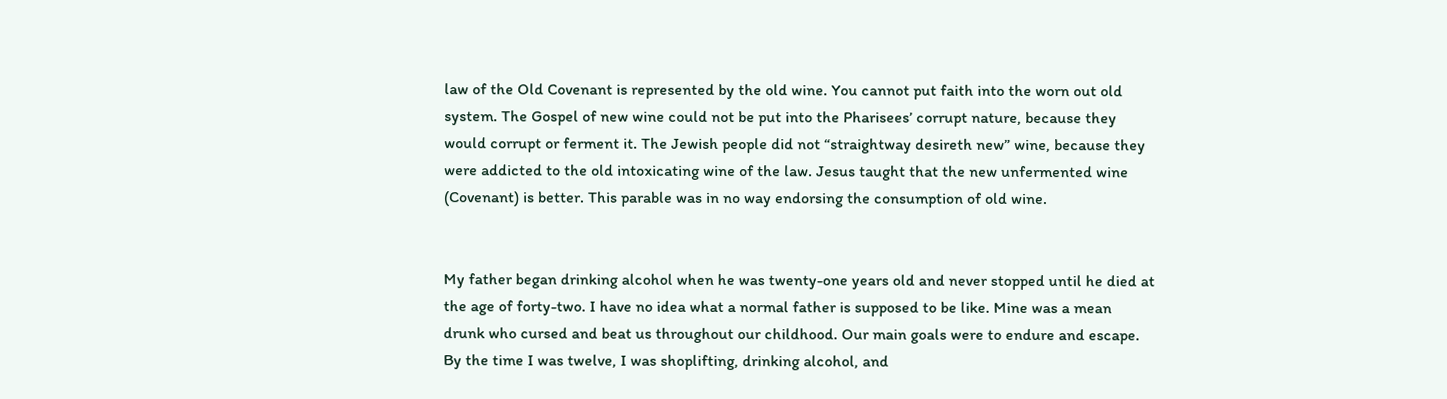law of the Old Covenant is represented by the old wine. You cannot put faith into the worn out old system. The Gospel of new wine could not be put into the Pharisees’ corrupt nature, because they would corrupt or ferment it. The Jewish people did not “straightway desireth new” wine, because they were addicted to the old intoxicating wine of the law. Jesus taught that the new unfermented wine (Covenant) is better. This parable was in no way endorsing the consumption of old wine.


My father began drinking alcohol when he was twenty-one years old and never stopped until he died at the age of forty-two. I have no idea what a normal father is supposed to be like. Mine was a mean drunk who cursed and beat us throughout our childhood. Our main goals were to endure and escape. By the time I was twelve, I was shoplifting, drinking alcohol, and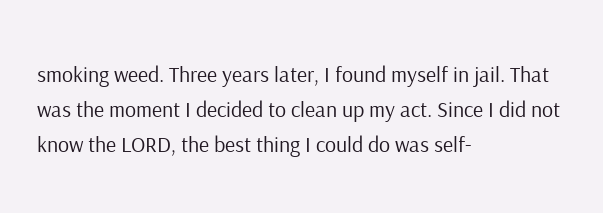smoking weed. Three years later, I found myself in jail. That was the moment I decided to clean up my act. Since I did not know the LORD, the best thing I could do was self-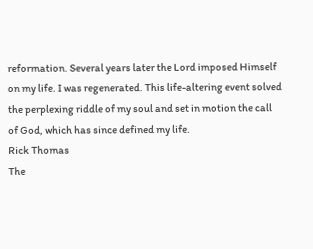reformation. Several years later the Lord imposed Himself on my life. I was regenerated. This life-altering event solved the perplexing riddle of my soul and set in motion the call of God, which has since defined my life.
Rick Thomas
The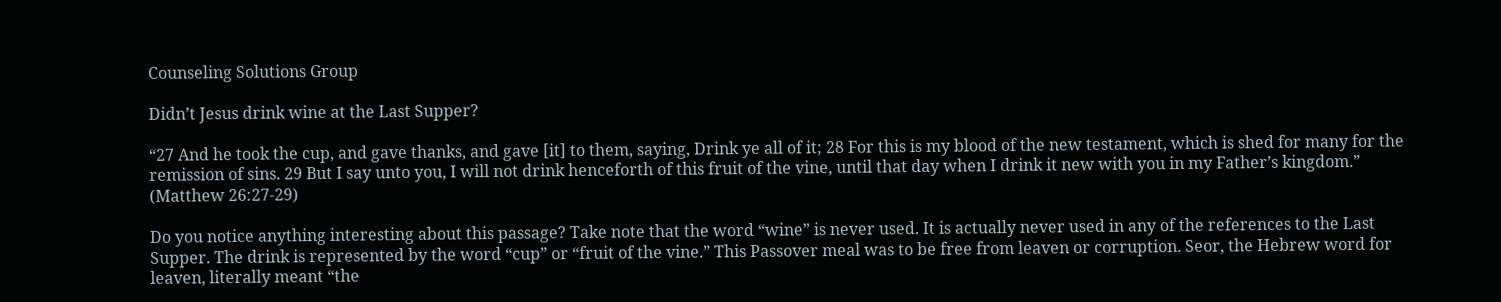Counseling Solutions Group

Didn’t Jesus drink wine at the Last Supper?

“27 And he took the cup, and gave thanks, and gave [it] to them, saying, Drink ye all of it; 28 For this is my blood of the new testament, which is shed for many for the remission of sins. 29 But I say unto you, I will not drink henceforth of this fruit of the vine, until that day when I drink it new with you in my Father’s kingdom.” (Matthew 26:27-29)

Do you notice anything interesting about this passage? Take note that the word “wine” is never used. It is actually never used in any of the references to the Last Supper. The drink is represented by the word “cup” or “fruit of the vine.” This Passover meal was to be free from leaven or corruption. Seor, the Hebrew word for leaven, literally meant “the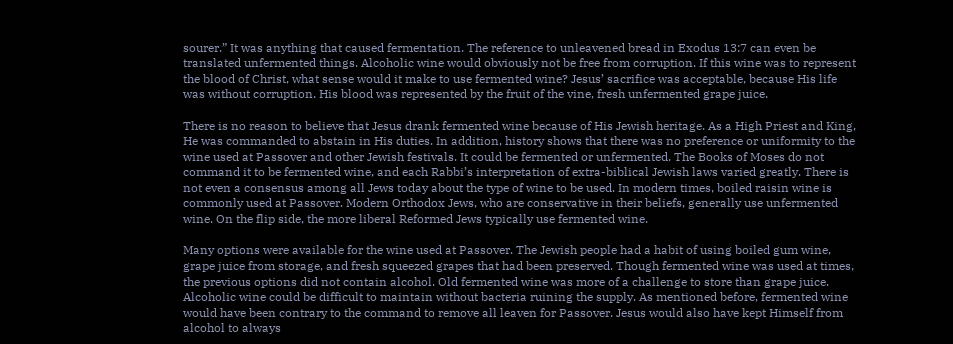sourer.” It was anything that caused fermentation. The reference to unleavened bread in Exodus 13:7 can even be translated unfermented things. Alcoholic wine would obviously not be free from corruption. If this wine was to represent the blood of Christ, what sense would it make to use fermented wine? Jesus’ sacrifice was acceptable, because His life was without corruption. His blood was represented by the fruit of the vine, fresh unfermented grape juice.

There is no reason to believe that Jesus drank fermented wine because of His Jewish heritage. As a High Priest and King, He was commanded to abstain in His duties. In addition, history shows that there was no preference or uniformity to the wine used at Passover and other Jewish festivals. It could be fermented or unfermented. The Books of Moses do not command it to be fermented wine, and each Rabbi’s interpretation of extra-biblical Jewish laws varied greatly. There is not even a consensus among all Jews today about the type of wine to be used. In modern times, boiled raisin wine is commonly used at Passover. Modern Orthodox Jews, who are conservative in their beliefs, generally use unfermented wine. On the flip side, the more liberal Reformed Jews typically use fermented wine.

Many options were available for the wine used at Passover. The Jewish people had a habit of using boiled gum wine, grape juice from storage, and fresh squeezed grapes that had been preserved. Though fermented wine was used at times, the previous options did not contain alcohol. Old fermented wine was more of a challenge to store than grape juice. Alcoholic wine could be difficult to maintain without bacteria ruining the supply. As mentioned before, fermented wine would have been contrary to the command to remove all leaven for Passover. Jesus would also have kept Himself from alcohol to always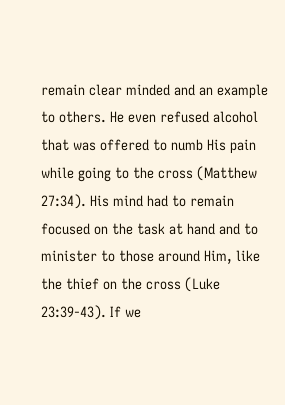remain clear minded and an example to others. He even refused alcohol that was offered to numb His pain while going to the cross (Matthew 27:34). His mind had to remain focused on the task at hand and to minister to those around Him, like the thief on the cross (Luke 23:39-43). If we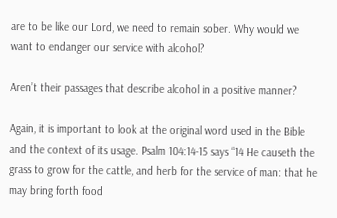are to be like our Lord, we need to remain sober. Why would we want to endanger our service with alcohol?

Aren’t their passages that describe alcohol in a positive manner?

Again, it is important to look at the original word used in the Bible and the context of its usage. Psalm 104:14-15 says “14 He causeth the grass to grow for the cattle, and herb for the service of man: that he may bring forth food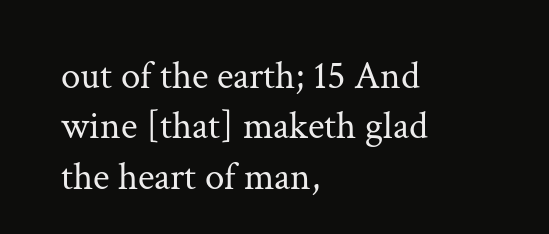out of the earth; 15 And wine [that] maketh glad the heart of man,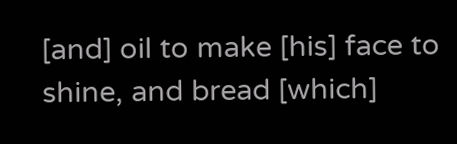[and] oil to make [his] face to shine, and bread [which]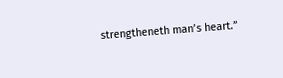strengtheneth man’s heart.”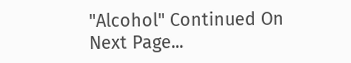"Alcohol" Continued On Next Page...